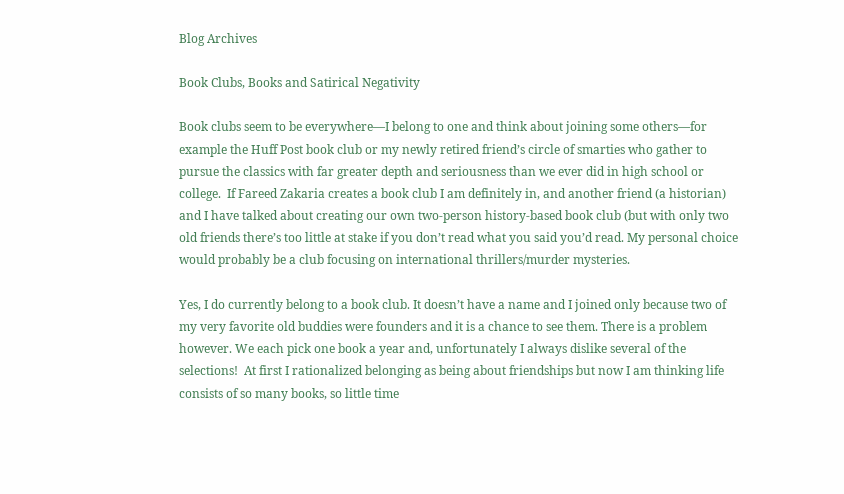Blog Archives

Book Clubs, Books and Satirical Negativity

Book clubs seem to be everywhere—I belong to one and think about joining some others—for example the Huff Post book club or my newly retired friend’s circle of smarties who gather to pursue the classics with far greater depth and seriousness than we ever did in high school or college.  If Fareed Zakaria creates a book club I am definitely in, and another friend (a historian) and I have talked about creating our own two-person history-based book club (but with only two old friends there’s too little at stake if you don’t read what you said you’d read. My personal choice would probably be a club focusing on international thrillers/murder mysteries.

Yes, I do currently belong to a book club. It doesn’t have a name and I joined only because two of my very favorite old buddies were founders and it is a chance to see them. There is a problem however. We each pick one book a year and, unfortunately I always dislike several of the selections!  At first I rationalized belonging as being about friendships but now I am thinking life consists of so many books, so little time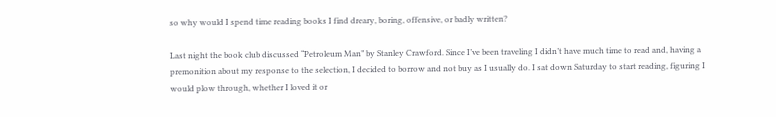so why would I spend time reading books I find dreary, boring, offensive, or badly written?

Last night the book club discussed “Petroleum Man” by Stanley Crawford. Since I’ve been traveling I didn’t have much time to read and, having a premonition about my response to the selection, I decided to borrow and not buy as I usually do. I sat down Saturday to start reading, figuring I would plow through, whether I loved it or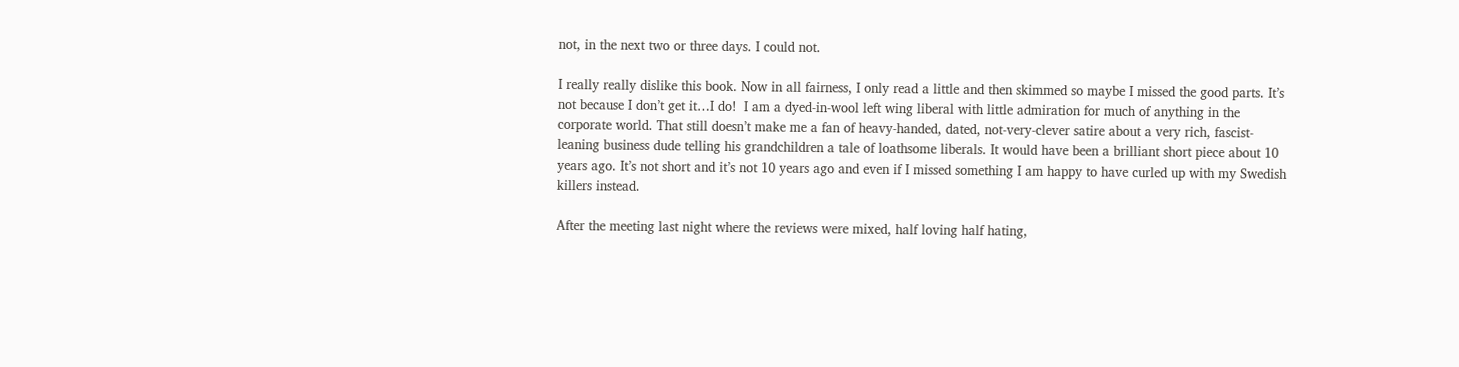not, in the next two or three days. I could not.

I really really dislike this book. Now in all fairness, I only read a little and then skimmed so maybe I missed the good parts. It’s not because I don’t get it…I do!  I am a dyed-in-wool left wing liberal with little admiration for much of anything in the corporate world. That still doesn’t make me a fan of heavy-handed, dated, not-very-clever satire about a very rich, fascist-leaning business dude telling his grandchildren a tale of loathsome liberals. It would have been a brilliant short piece about 10 years ago. It’s not short and it’s not 10 years ago and even if I missed something I am happy to have curled up with my Swedish killers instead.

After the meeting last night where the reviews were mixed, half loving half hating,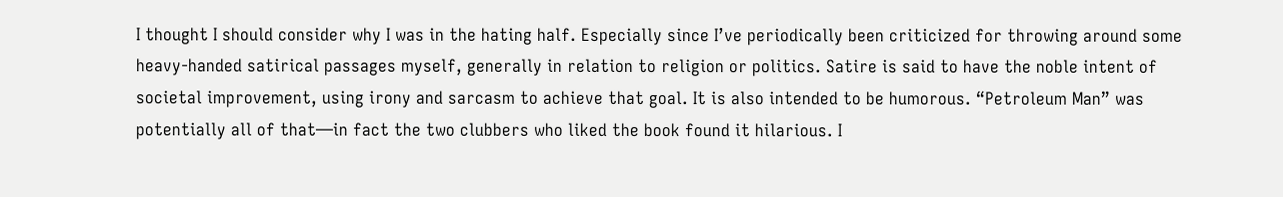I thought I should consider why I was in the hating half. Especially since I’ve periodically been criticized for throwing around some heavy-handed satirical passages myself, generally in relation to religion or politics. Satire is said to have the noble intent of societal improvement, using irony and sarcasm to achieve that goal. It is also intended to be humorous. “Petroleum Man” was potentially all of that—in fact the two clubbers who liked the book found it hilarious. I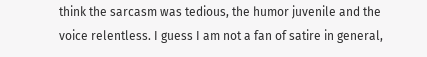think the sarcasm was tedious, the humor juvenile and the voice relentless. I guess I am not a fan of satire in general,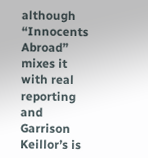although “Innocents Abroad” mixes it with real reporting and Garrison Keillor’s is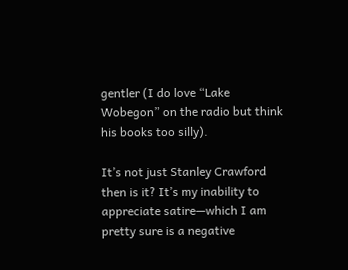gentler (I do love “Lake Wobegon” on the radio but think his books too silly).

It’s not just Stanley Crawford then is it? It’s my inability to appreciate satire—which I am pretty sure is a negative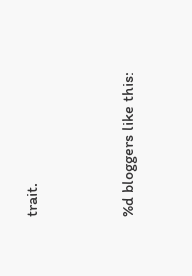trait.


%d bloggers like this: